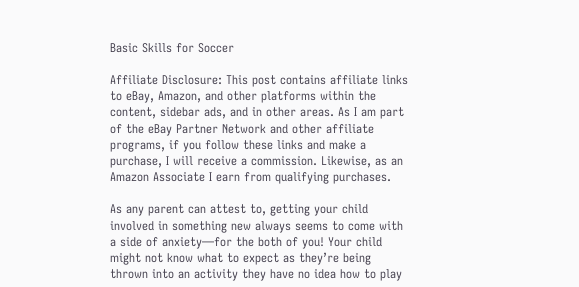Basic Skills for Soccer

Affiliate Disclosure: This post contains affiliate links to eBay, Amazon, and other platforms within the content, sidebar ads, and in other areas. As I am part of the eBay Partner Network and other affiliate programs, if you follow these links and make a purchase, I will receive a commission. Likewise, as an Amazon Associate I earn from qualifying purchases.

As any parent can attest to, getting your child involved in something new always seems to come with a side of anxiety—for the both of you! Your child might not know what to expect as they’re being thrown into an activity they have no idea how to play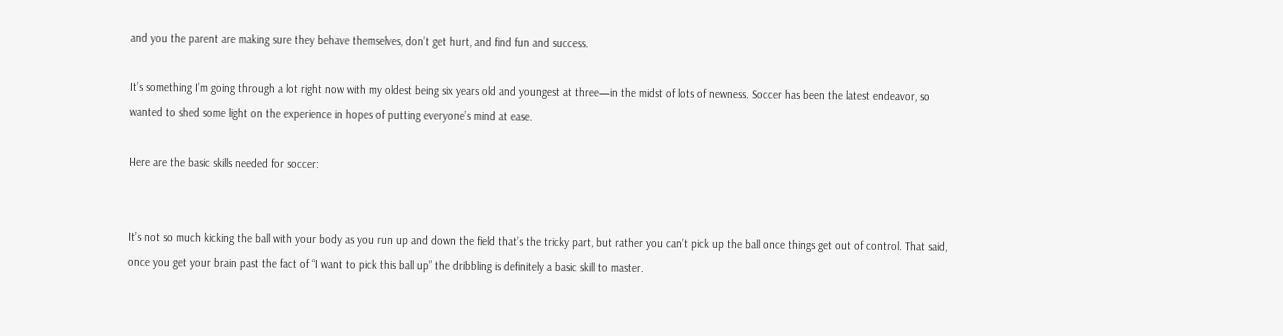and you the parent are making sure they behave themselves, don’t get hurt, and find fun and success.

It’s something I’m going through a lot right now with my oldest being six years old and youngest at three—in the midst of lots of newness. Soccer has been the latest endeavor, so wanted to shed some light on the experience in hopes of putting everyone’s mind at ease.

Here are the basic skills needed for soccer:


It’s not so much kicking the ball with your body as you run up and down the field that’s the tricky part, but rather you can’t pick up the ball once things get out of control. That said, once you get your brain past the fact of “I want to pick this ball up” the dribbling is definitely a basic skill to master.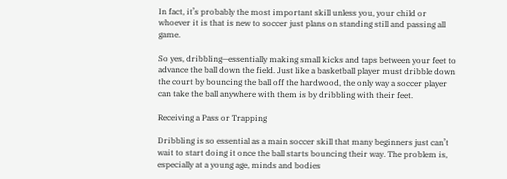In fact, it’s probably the most important skill unless you, your child or whoever it is that is new to soccer just plans on standing still and passing all game.

So yes, dribbling—essentially making small kicks and taps between your feet to advance the ball down the field. Just like a basketball player must dribble down the court by bouncing the ball off the hardwood, the only way a soccer player can take the ball anywhere with them is by dribbling with their feet.

Receiving a Pass or Trapping

Dribbling is so essential as a main soccer skill that many beginners just can’t wait to start doing it once the ball starts bouncing their way. The problem is, especially at a young age, minds and bodies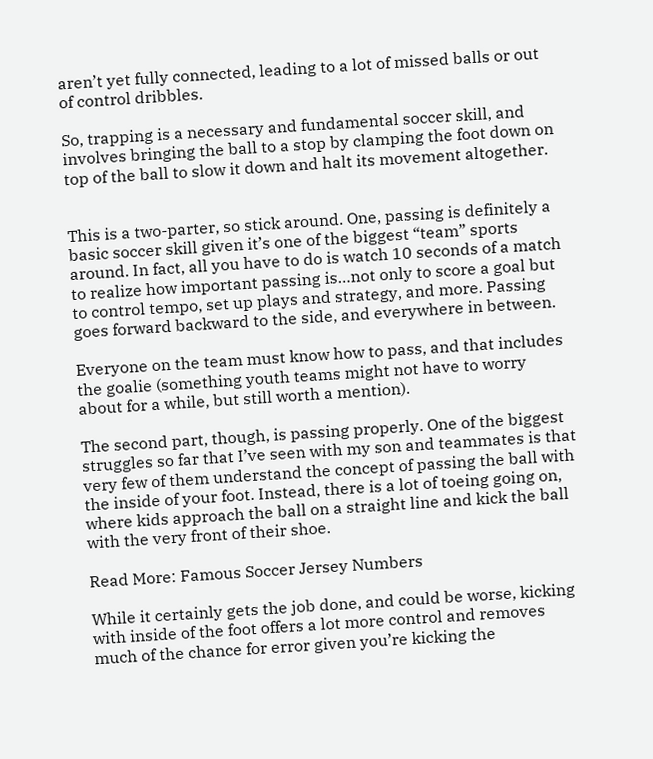aren’t yet fully connected, leading to a lot of missed balls or out of control dribbles.

So, trapping is a necessary and fundamental soccer skill, and involves bringing the ball to a stop by clamping the foot down on top of the ball to slow it down and halt its movement altogether.


This is a two-parter, so stick around. One, passing is definitely a basic soccer skill given it’s one of the biggest “team” sports around. In fact, all you have to do is watch 10 seconds of a match to realize how important passing is…not only to score a goal but to control tempo, set up plays and strategy, and more. Passing goes forward backward to the side, and everywhere in between.

Everyone on the team must know how to pass, and that includes the goalie (something youth teams might not have to worry about for a while, but still worth a mention).

The second part, though, is passing properly. One of the biggest struggles so far that I’ve seen with my son and teammates is that very few of them understand the concept of passing the ball with the inside of your foot. Instead, there is a lot of toeing going on, where kids approach the ball on a straight line and kick the ball with the very front of their shoe.

Read More: Famous Soccer Jersey Numbers

While it certainly gets the job done, and could be worse, kicking with inside of the foot offers a lot more control and removes much of the chance for error given you’re kicking the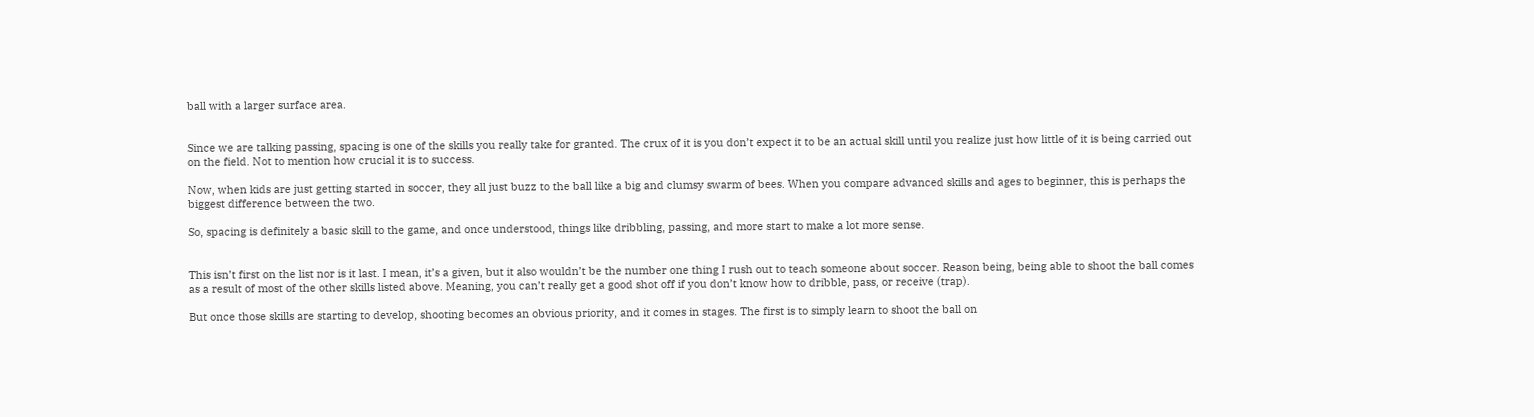ball with a larger surface area.


Since we are talking passing, spacing is one of the skills you really take for granted. The crux of it is you don’t expect it to be an actual skill until you realize just how little of it is being carried out on the field. Not to mention how crucial it is to success.

Now, when kids are just getting started in soccer, they all just buzz to the ball like a big and clumsy swarm of bees. When you compare advanced skills and ages to beginner, this is perhaps the biggest difference between the two.

So, spacing is definitely a basic skill to the game, and once understood, things like dribbling, passing, and more start to make a lot more sense.


This isn’t first on the list nor is it last. I mean, it’s a given, but it also wouldn’t be the number one thing I rush out to teach someone about soccer. Reason being, being able to shoot the ball comes as a result of most of the other skills listed above. Meaning, you can’t really get a good shot off if you don’t know how to dribble, pass, or receive (trap).

But once those skills are starting to develop, shooting becomes an obvious priority, and it comes in stages. The first is to simply learn to shoot the ball on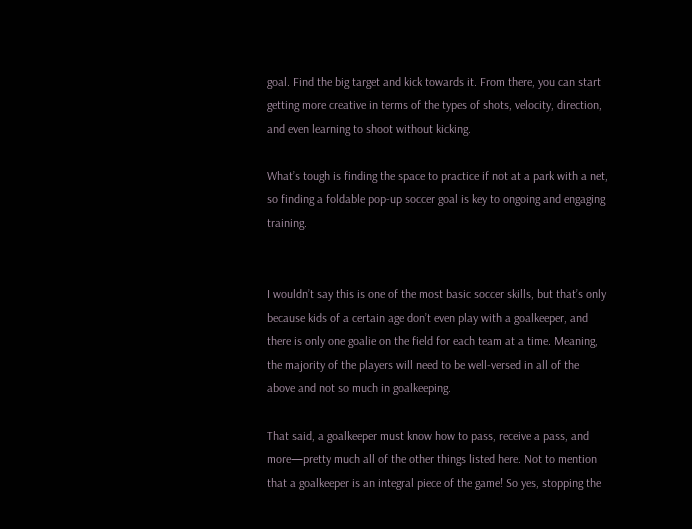goal. Find the big target and kick towards it. From there, you can start getting more creative in terms of the types of shots, velocity, direction, and even learning to shoot without kicking.

What’s tough is finding the space to practice if not at a park with a net, so finding a foldable pop-up soccer goal is key to ongoing and engaging training.


I wouldn’t say this is one of the most basic soccer skills, but that’s only because kids of a certain age don’t even play with a goalkeeper, and there is only one goalie on the field for each team at a time. Meaning, the majority of the players will need to be well-versed in all of the above and not so much in goalkeeping.

That said, a goalkeeper must know how to pass, receive a pass, and more—pretty much all of the other things listed here. Not to mention that a goalkeeper is an integral piece of the game! So yes, stopping the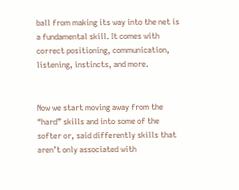ball from making its way into the net is a fundamental skill. It comes with correct positioning, communication, listening, instincts, and more.


Now we start moving away from the “hard” skills and into some of the softer or, said differently skills that aren’t only associated with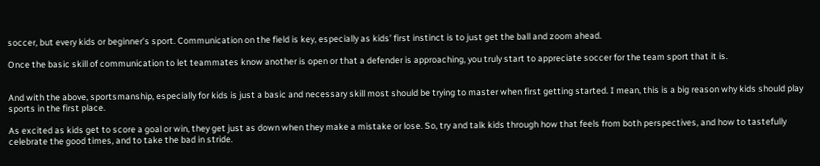soccer, but every kids or beginner’s sport. Communication on the field is key, especially as kids’ first instinct is to just get the ball and zoom ahead.

Once the basic skill of communication to let teammates know another is open or that a defender is approaching, you truly start to appreciate soccer for the team sport that it is.


And with the above, sportsmanship, especially for kids is just a basic and necessary skill most should be trying to master when first getting started. I mean, this is a big reason why kids should play sports in the first place.

As excited as kids get to score a goal or win, they get just as down when they make a mistake or lose. So, try and talk kids through how that feels from both perspectives, and how to tastefully celebrate the good times, and to take the bad in stride.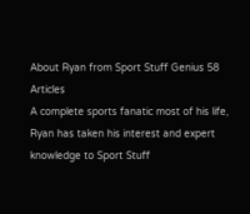About Ryan from Sport Stuff Genius 58 Articles
A complete sports fanatic most of his life, Ryan has taken his interest and expert knowledge to Sport Stuff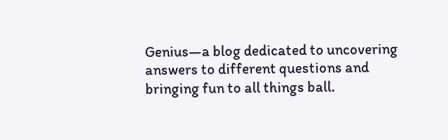Genius—a blog dedicated to uncovering answers to different questions and bringing fun to all things ball.